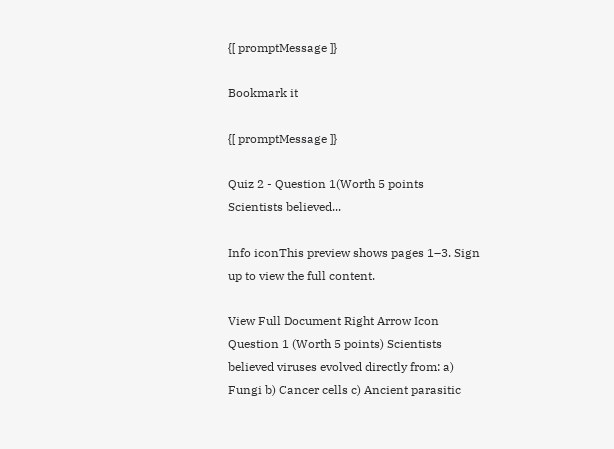{[ promptMessage ]}

Bookmark it

{[ promptMessage ]}

Quiz 2 - Question 1(Worth 5 points Scientists believed...

Info iconThis preview shows pages 1–3. Sign up to view the full content.

View Full Document Right Arrow Icon
Question 1 (Worth 5 points) Scientists believed viruses evolved directly from: a) Fungi b) Cancer cells c) Ancient parasitic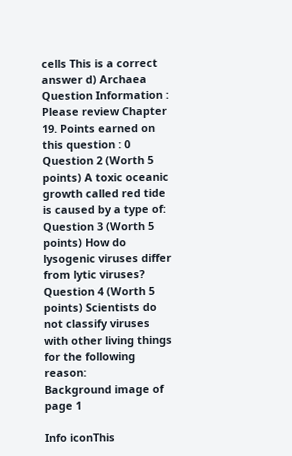cells This is a correct answer d) Archaea Question Information : Please review Chapter 19. Points earned on this question : 0 Question 2 (Worth 5 points) A toxic oceanic growth called red tide is caused by a type of: Question 3 (Worth 5 points) How do lysogenic viruses differ from lytic viruses? Question 4 (Worth 5 points) Scientists do not classify viruses with other living things for the following reason:
Background image of page 1

Info iconThis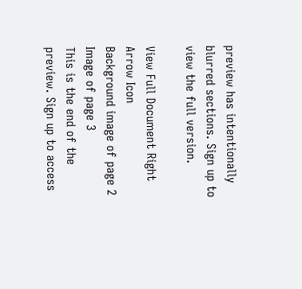preview has intentionally blurred sections. Sign up to view the full version.

View Full Document Right Arrow Icon
Background image of page 2
Image of page 3
This is the end of the preview. Sign up to access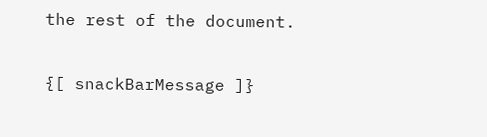the rest of the document.

{[ snackBarMessage ]}